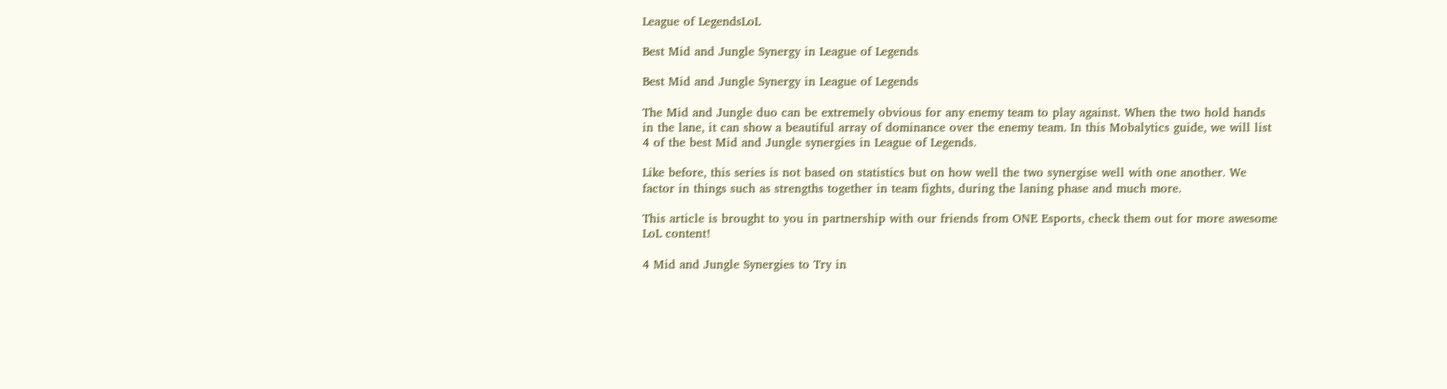League of LegendsLoL

Best Mid and Jungle Synergy in League of Legends

Best Mid and Jungle Synergy in League of Legends

The Mid and Jungle duo can be extremely obvious for any enemy team to play against. When the two hold hands in the lane, it can show a beautiful array of dominance over the enemy team. In this Mobalytics guide, we will list 4 of the best Mid and Jungle synergies in League of Legends.

Like before, this series is not based on statistics but on how well the two synergise well with one another. We factor in things such as strengths together in team fights, during the laning phase and much more.

This article is brought to you in partnership with our friends from ONE Esports, check them out for more awesome LoL content!

4 Mid and Jungle Synergies to Try in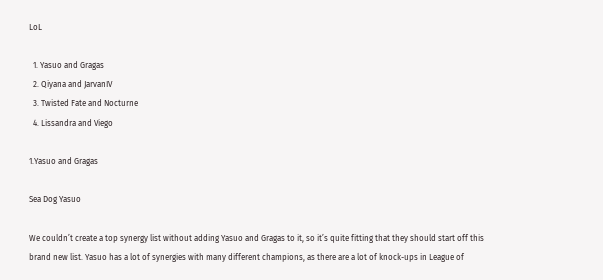LoL

  1. Yasuo and Gragas
  2. Qiyana and JarvanIV
  3. Twisted Fate and Nocturne
  4. Lissandra and Viego

1.Yasuo and Gragas

Sea Dog Yasuo

We couldn’t create a top synergy list without adding Yasuo and Gragas to it, so it’s quite fitting that they should start off this brand new list. Yasuo has a lot of synergies with many different champions, as there are a lot of knock-ups in League of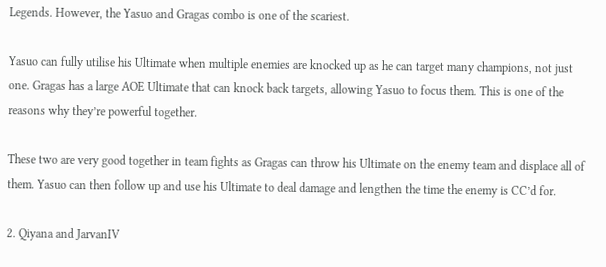Legends. However, the Yasuo and Gragas combo is one of the scariest.

Yasuo can fully utilise his Ultimate when multiple enemies are knocked up as he can target many champions, not just one. Gragas has a large AOE Ultimate that can knock back targets, allowing Yasuo to focus them. This is one of the reasons why they’re powerful together.

These two are very good together in team fights as Gragas can throw his Ultimate on the enemy team and displace all of them. Yasuo can then follow up and use his Ultimate to deal damage and lengthen the time the enemy is CC’d for.

2. Qiyana and JarvanIV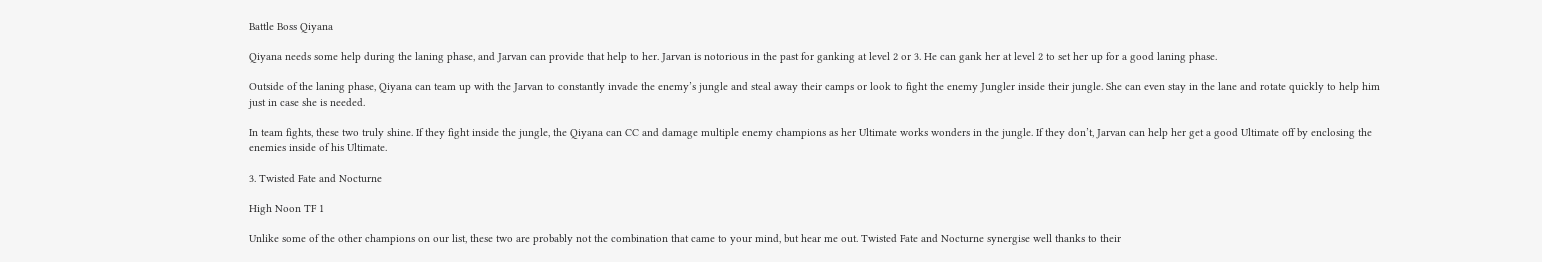Battle Boss Qiyana

Qiyana needs some help during the laning phase, and Jarvan can provide that help to her. Jarvan is notorious in the past for ganking at level 2 or 3. He can gank her at level 2 to set her up for a good laning phase.

Outside of the laning phase, Qiyana can team up with the Jarvan to constantly invade the enemy’s jungle and steal away their camps or look to fight the enemy Jungler inside their jungle. She can even stay in the lane and rotate quickly to help him just in case she is needed.

In team fights, these two truly shine. If they fight inside the jungle, the Qiyana can CC and damage multiple enemy champions as her Ultimate works wonders in the jungle. If they don’t, Jarvan can help her get a good Ultimate off by enclosing the enemies inside of his Ultimate.

3. Twisted Fate and Nocturne

High Noon TF 1

Unlike some of the other champions on our list, these two are probably not the combination that came to your mind, but hear me out. Twisted Fate and Nocturne synergise well thanks to their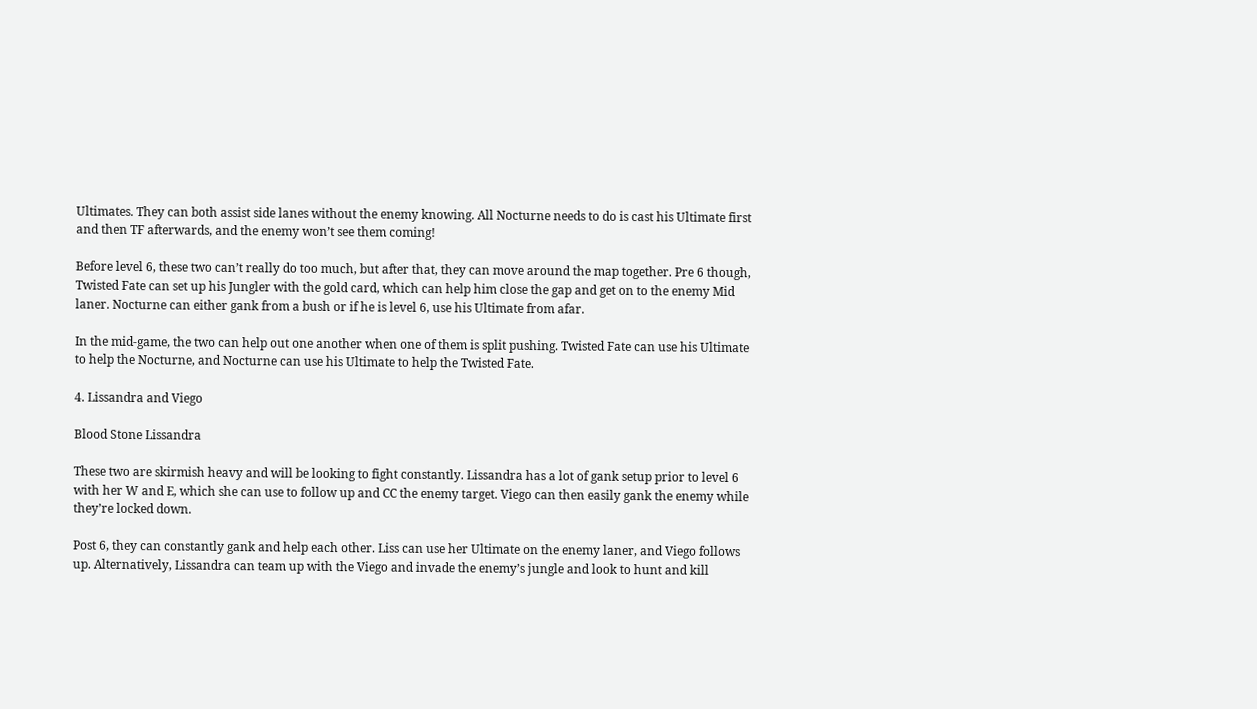Ultimates. They can both assist side lanes without the enemy knowing. All Nocturne needs to do is cast his Ultimate first and then TF afterwards, and the enemy won’t see them coming!

Before level 6, these two can’t really do too much, but after that, they can move around the map together. Pre 6 though, Twisted Fate can set up his Jungler with the gold card, which can help him close the gap and get on to the enemy Mid laner. Nocturne can either gank from a bush or if he is level 6, use his Ultimate from afar.

In the mid-game, the two can help out one another when one of them is split pushing. Twisted Fate can use his Ultimate to help the Nocturne, and Nocturne can use his Ultimate to help the Twisted Fate.

4. Lissandra and Viego

Blood Stone Lissandra

These two are skirmish heavy and will be looking to fight constantly. Lissandra has a lot of gank setup prior to level 6 with her W and E, which she can use to follow up and CC the enemy target. Viego can then easily gank the enemy while they’re locked down.

Post 6, they can constantly gank and help each other. Liss can use her Ultimate on the enemy laner, and Viego follows up. Alternatively, Lissandra can team up with the Viego and invade the enemy’s jungle and look to hunt and kill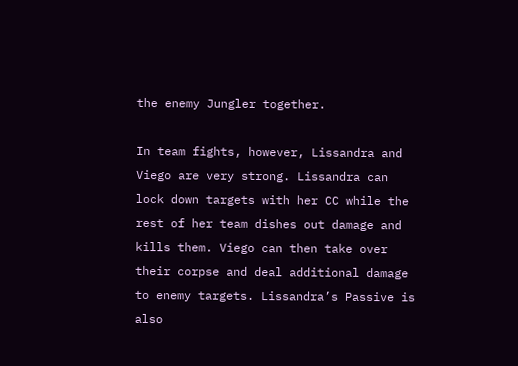the enemy Jungler together.

In team fights, however, Lissandra and Viego are very strong. Lissandra can lock down targets with her CC while the rest of her team dishes out damage and kills them. Viego can then take over their corpse and deal additional damage to enemy targets. Lissandra’s Passive is also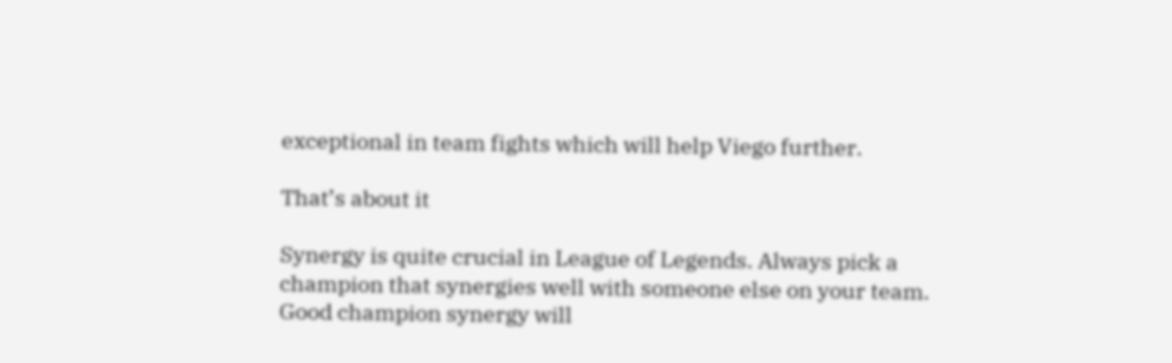exceptional in team fights which will help Viego further.

That’s about it

Synergy is quite crucial in League of Legends. Always pick a champion that synergies well with someone else on your team. Good champion synergy will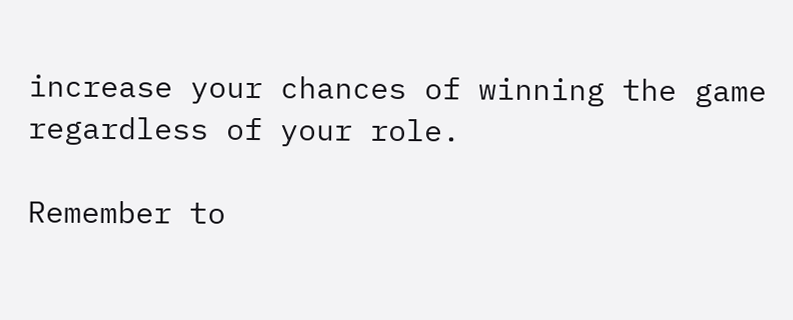increase your chances of winning the game regardless of your role.

Remember to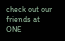check out our friends at ONE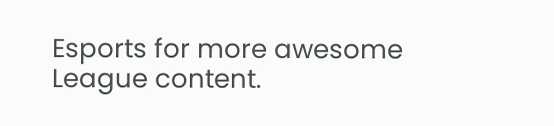Esports for more awesome League content.